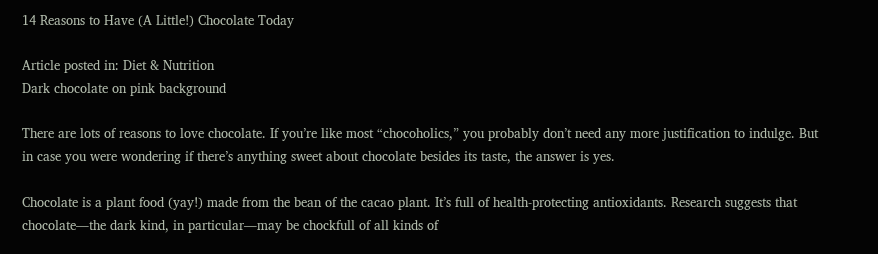14 Reasons to Have (A Little!) Chocolate Today

Article posted in: Diet & Nutrition
Dark chocolate on pink background

There are lots of reasons to love chocolate. If you’re like most “chocoholics,” you probably don’t need any more justification to indulge. But in case you were wondering if there’s anything sweet about chocolate besides its taste, the answer is yes.

Chocolate is a plant food (yay!) made from the bean of the cacao plant. It’s full of health-protecting antioxidants. Research suggests that chocolate―the dark kind, in particular―may be chockfull of all kinds of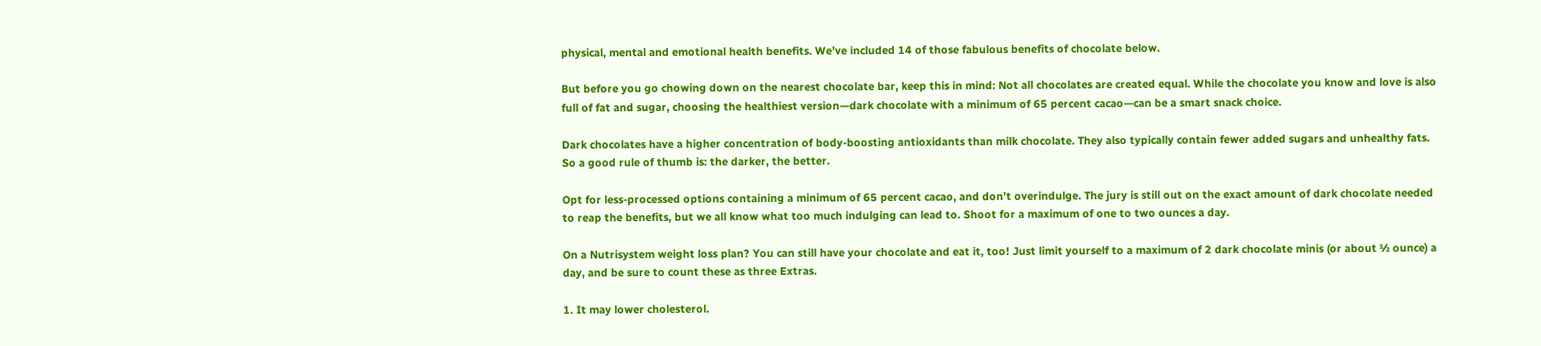physical, mental and emotional health benefits. We’ve included 14 of those fabulous benefits of chocolate below.

But before you go chowing down on the nearest chocolate bar, keep this in mind: Not all chocolates are created equal. While the chocolate you know and love is also full of fat and sugar, choosing the healthiest version—dark chocolate with a minimum of 65 percent cacao—can be a smart snack choice.

Dark chocolates have a higher concentration of body-boosting antioxidants than milk chocolate. They also typically contain fewer added sugars and unhealthy fats. So a good rule of thumb is: the darker, the better.

Opt for less-processed options containing a minimum of 65 percent cacao, and don’t overindulge. The jury is still out on the exact amount of dark chocolate needed to reap the benefits, but we all know what too much indulging can lead to. Shoot for a maximum of one to two ounces a day.

On a Nutrisystem weight loss plan? You can still have your chocolate and eat it, too! Just limit yourself to a maximum of 2 dark chocolate minis (or about ½ ounce) a day, and be sure to count these as three Extras.

1. It may lower cholesterol.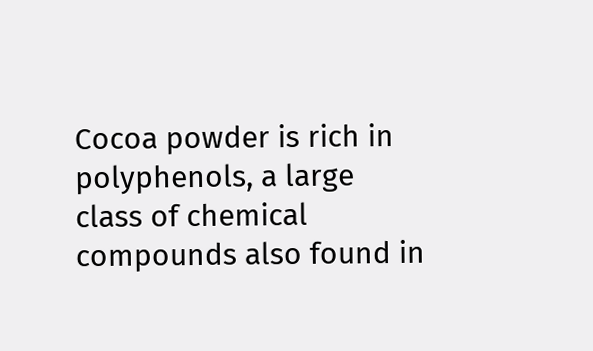Cocoa powder is rich in polyphenols, a large class of chemical compounds also found in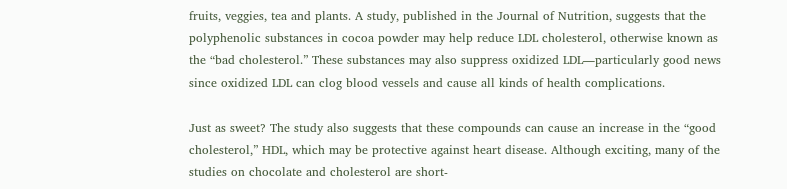fruits, veggies, tea and plants. A study, published in the Journal of Nutrition, suggests that the polyphenolic substances in cocoa powder may help reduce LDL cholesterol, otherwise known as the “bad cholesterol.” These substances may also suppress oxidized LDL―particularly good news since oxidized LDL can clog blood vessels and cause all kinds of health complications.

Just as sweet? The study also suggests that these compounds can cause an increase in the “good cholesterol,” HDL, which may be protective against heart disease. Although exciting, many of the studies on chocolate and cholesterol are short-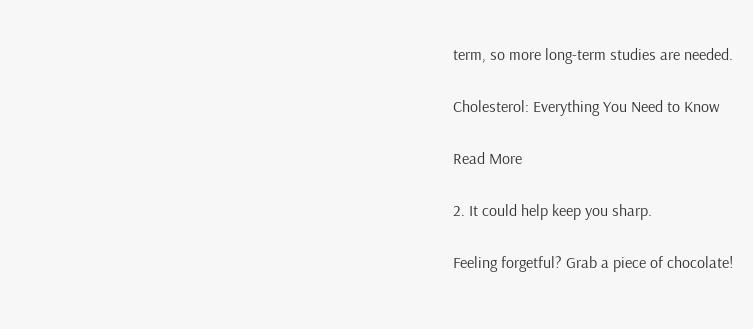term, so more long-term studies are needed.

Cholesterol: Everything You Need to Know

Read More

2. It could help keep you sharp.

Feeling forgetful? Grab a piece of chocolate!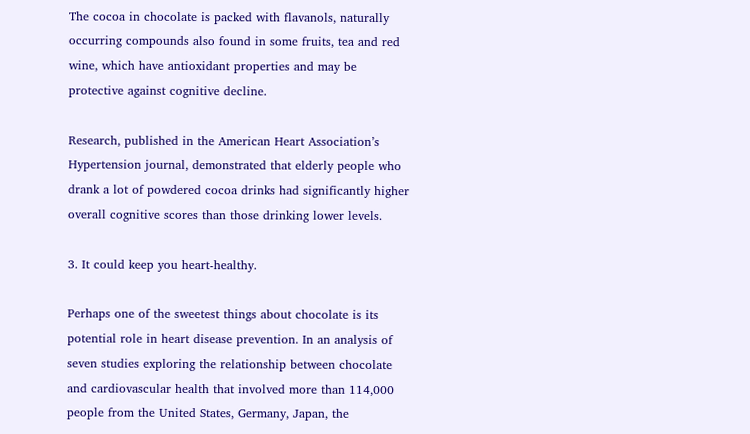The cocoa in chocolate is packed with flavanols, naturally occurring compounds also found in some fruits, tea and red wine, which have antioxidant properties and may be protective against cognitive decline.

Research, published in the American Heart Association’s Hypertension journal, demonstrated that elderly people who drank a lot of powdered cocoa drinks had significantly higher overall cognitive scores than those drinking lower levels.

3. It could keep you heart-healthy.

Perhaps one of the sweetest things about chocolate is its potential role in heart disease prevention. In an analysis of seven studies exploring the relationship between chocolate and cardiovascular health that involved more than 114,000 people from the United States, Germany, Japan, the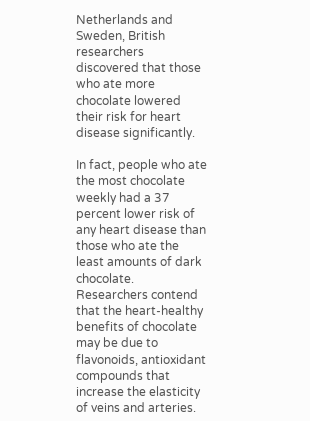Netherlands and Sweden, British researchers discovered that those who ate more chocolate lowered their risk for heart disease significantly.

In fact, people who ate the most chocolate weekly had a 37 percent lower risk of any heart disease than those who ate the least amounts of dark chocolate. Researchers contend that the heart-healthy benefits of chocolate may be due to flavonoids, antioxidant compounds that increase the elasticity of veins and arteries.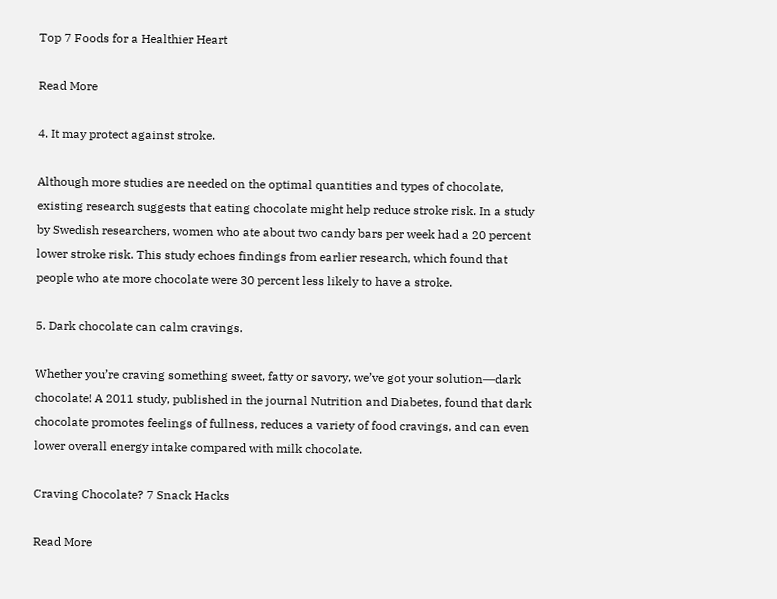Top 7 Foods for a Healthier Heart

Read More

4. It may protect against stroke.

Although more studies are needed on the optimal quantities and types of chocolate, existing research suggests that eating chocolate might help reduce stroke risk. In a study by Swedish researchers, women who ate about two candy bars per week had a 20 percent lower stroke risk. This study echoes findings from earlier research, which found that people who ate more chocolate were 30 percent less likely to have a stroke.

5. Dark chocolate can calm cravings.

Whether you’re craving something sweet, fatty or savory, we’ve got your solution―dark chocolate! A 2011 study, published in the journal Nutrition and Diabetes, found that dark chocolate promotes feelings of fullness, reduces a variety of food cravings, and can even lower overall energy intake compared with milk chocolate.

Craving Chocolate? 7 Snack Hacks

Read More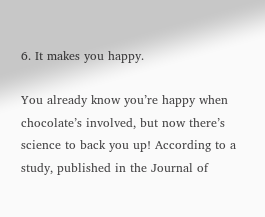6. It makes you happy.

You already know you’re happy when chocolate’s involved, but now there’s science to back you up! According to a study, published in the Journal of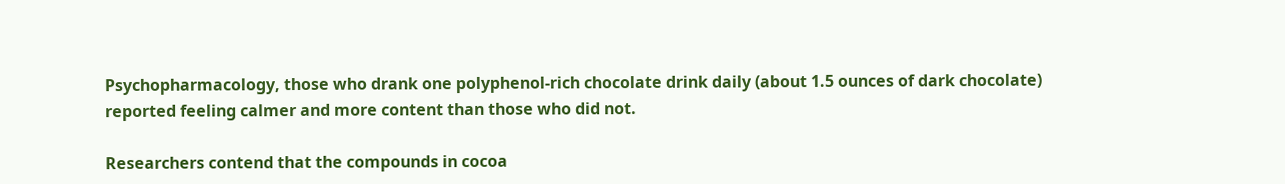Psychopharmacology, those who drank one polyphenol-rich chocolate drink daily (about 1.5 ounces of dark chocolate) reported feeling calmer and more content than those who did not.

Researchers contend that the compounds in cocoa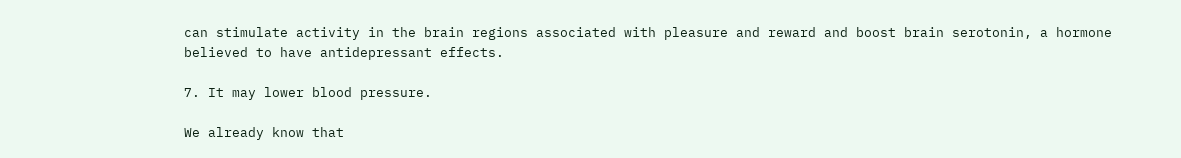can stimulate activity in the brain regions associated with pleasure and reward and boost brain serotonin, a hormone believed to have antidepressant effects.

7. It may lower blood pressure.

We already know that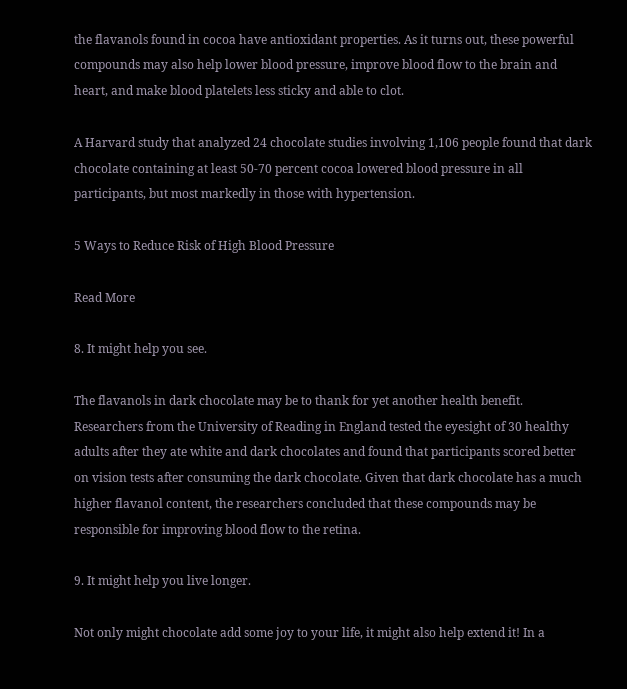the flavanols found in cocoa have antioxidant properties. As it turns out, these powerful compounds may also help lower blood pressure, improve blood flow to the brain and heart, and make blood platelets less sticky and able to clot.

A Harvard study that analyzed 24 chocolate studies involving 1,106 people found that dark chocolate containing at least 50-70 percent cocoa lowered blood pressure in all participants, but most markedly in those with hypertension.

5 Ways to Reduce Risk of High Blood Pressure

Read More

8. It might help you see.

The flavanols in dark chocolate may be to thank for yet another health benefit. Researchers from the University of Reading in England tested the eyesight of 30 healthy adults after they ate white and dark chocolates and found that participants scored better on vision tests after consuming the dark chocolate. Given that dark chocolate has a much higher flavanol content, the researchers concluded that these compounds may be responsible for improving blood flow to the retina.

9. It might help you live longer.

Not only might chocolate add some joy to your life, it might also help extend it! In a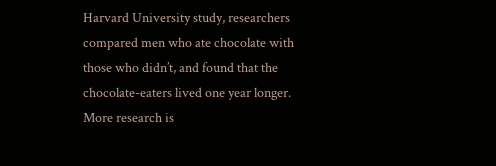Harvard University study, researchers compared men who ate chocolate with those who didn’t, and found that the chocolate-eaters lived one year longer. More research is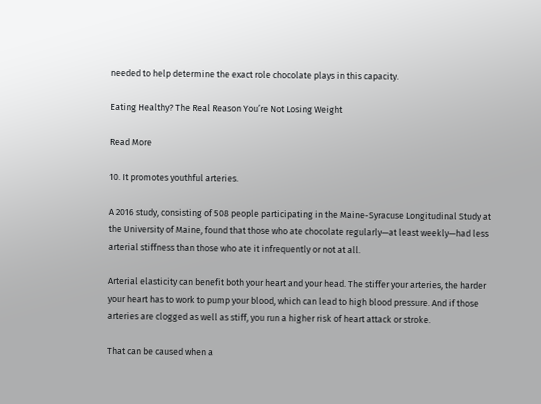needed to help determine the exact role chocolate plays in this capacity.

Eating Healthy? The Real Reason You’re Not Losing Weight

Read More

10. It promotes youthful arteries.

A 2016 study, consisting of 508 people participating in the Maine-Syracuse Longitudinal Study at the University of Maine, found that those who ate chocolate regularly—at least weekly—had less arterial stiffness than those who ate it infrequently or not at all.

Arterial elasticity can benefit both your heart and your head. The stiffer your arteries, the harder your heart has to work to pump your blood, which can lead to high blood pressure. And if those arteries are clogged as well as stiff, you run a higher risk of heart attack or stroke.

That can be caused when a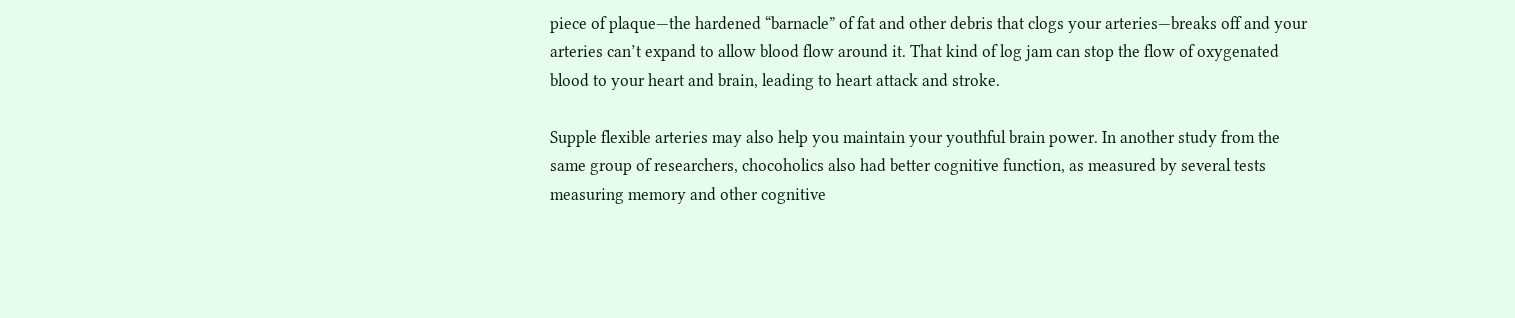piece of plaque—the hardened “barnacle” of fat and other debris that clogs your arteries—breaks off and your arteries can’t expand to allow blood flow around it. That kind of log jam can stop the flow of oxygenated blood to your heart and brain, leading to heart attack and stroke.

Supple flexible arteries may also help you maintain your youthful brain power. In another study from the same group of researchers, chocoholics also had better cognitive function, as measured by several tests measuring memory and other cognitive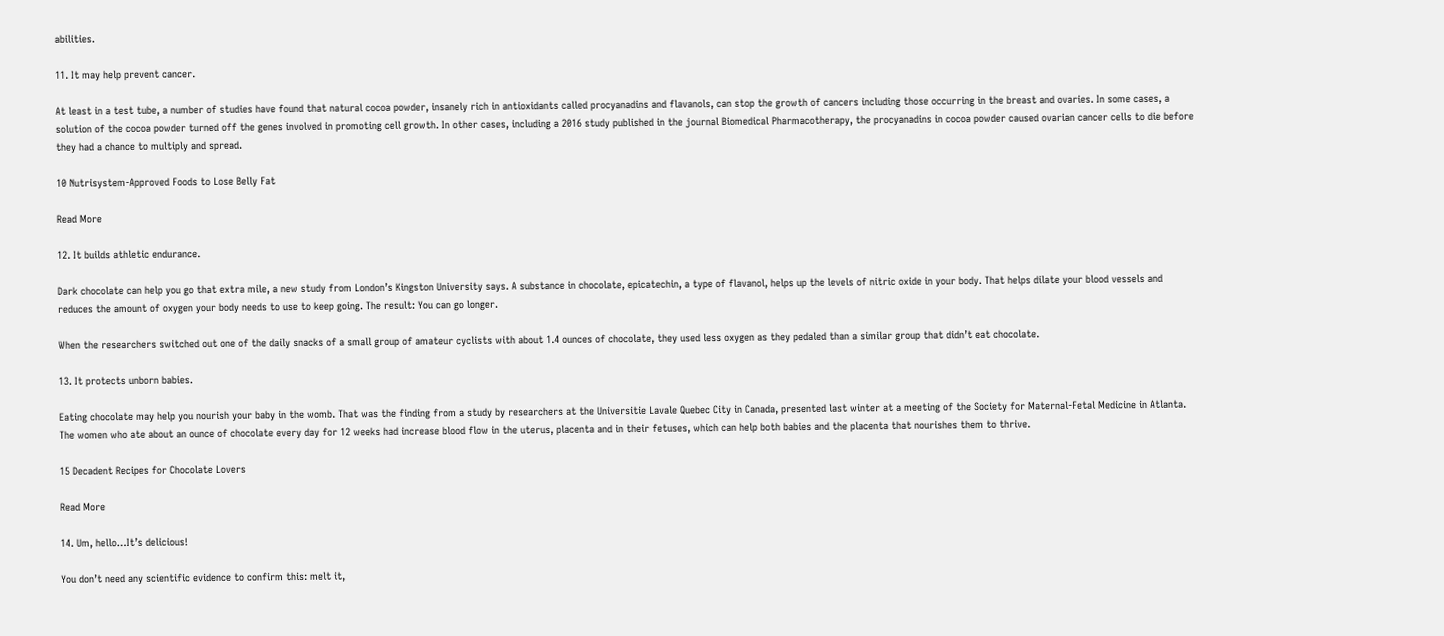abilities.

11. It may help prevent cancer.

At least in a test tube, a number of studies have found that natural cocoa powder, insanely rich in antioxidants called procyanadins and flavanols, can stop the growth of cancers including those occurring in the breast and ovaries. In some cases, a solution of the cocoa powder turned off the genes involved in promoting cell growth. In other cases, including a 2016 study published in the journal Biomedical Pharmacotherapy, the procyanadins in cocoa powder caused ovarian cancer cells to die before they had a chance to multiply and spread.

10 Nutrisystem-Approved Foods to Lose Belly Fat

Read More

12. It builds athletic endurance.

Dark chocolate can help you go that extra mile, a new study from London’s Kingston University says. A substance in chocolate, epicatechin, a type of flavanol, helps up the levels of nitric oxide in your body. That helps dilate your blood vessels and reduces the amount of oxygen your body needs to use to keep going. The result: You can go longer.

When the researchers switched out one of the daily snacks of a small group of amateur cyclists with about 1.4 ounces of chocolate, they used less oxygen as they pedaled than a similar group that didn’t eat chocolate.

13. It protects unborn babies.

Eating chocolate may help you nourish your baby in the womb. That was the finding from a study by researchers at the Universitie Lavale Quebec City in Canada, presented last winter at a meeting of the Society for Maternal-Fetal Medicine in Atlanta. The women who ate about an ounce of chocolate every day for 12 weeks had increase blood flow in the uterus, placenta and in their fetuses, which can help both babies and the placenta that nourishes them to thrive.

15 Decadent Recipes for Chocolate Lovers

Read More

14. Um, hello…It’s delicious!

You don’t need any scientific evidence to confirm this: melt it,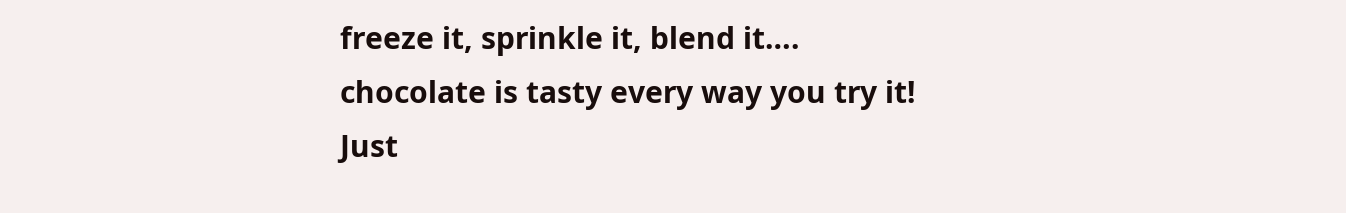freeze it, sprinkle it, blend it…. chocolate is tasty every way you try it! Just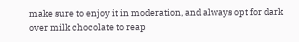make sure to enjoy it in moderation, and always opt for dark over milk chocolate to reap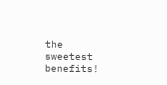the sweetest benefits!